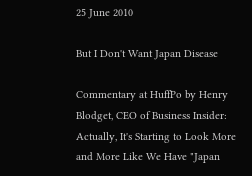25 June 2010

But I Don't Want Japan Disease

Commentary at HuffPo by Henry Blodget, CEO of Business Insider: Actually, It's Starting to Look More and More Like We Have "Japan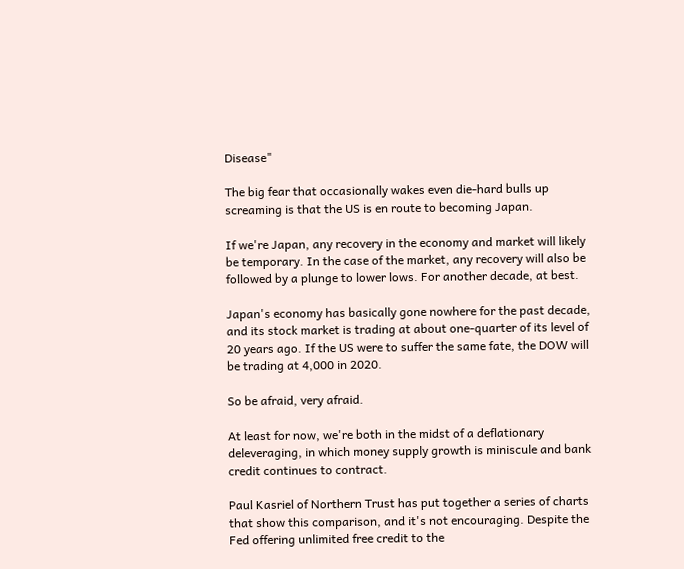Disease"

The big fear that occasionally wakes even die-hard bulls up screaming is that the US is en route to becoming Japan.

If we're Japan, any recovery in the economy and market will likely be temporary. In the case of the market, any recovery will also be followed by a plunge to lower lows. For another decade, at best.

Japan's economy has basically gone nowhere for the past decade, and its stock market is trading at about one-quarter of its level of 20 years ago. If the US were to suffer the same fate, the DOW will be trading at 4,000 in 2020.

So be afraid, very afraid.

At least for now, we're both in the midst of a deflationary deleveraging, in which money supply growth is miniscule and bank credit continues to contract.

Paul Kasriel of Northern Trust has put together a series of charts that show this comparison, and it's not encouraging. Despite the Fed offering unlimited free credit to the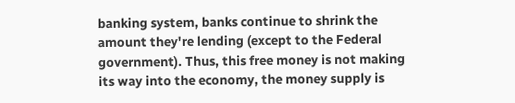banking system, banks continue to shrink the amount they're lending (except to the Federal government). Thus, this free money is not making its way into the economy, the money supply is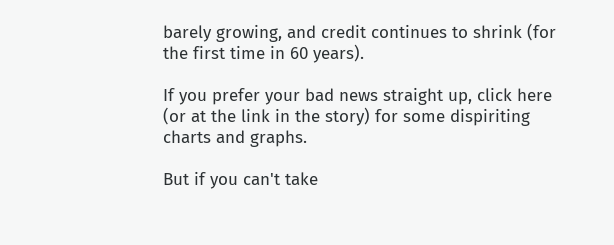barely growing, and credit continues to shrink (for the first time in 60 years).

If you prefer your bad news straight up, click here (or at the link in the story) for some dispiriting charts and graphs.

But if you can't take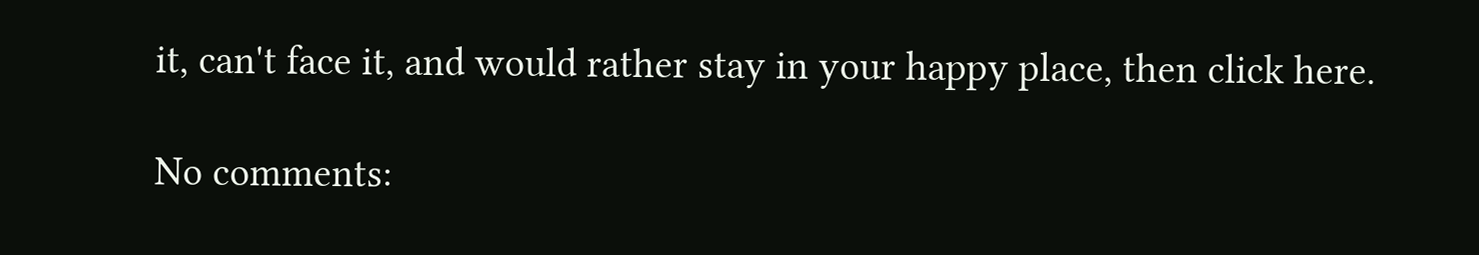it, can't face it, and would rather stay in your happy place, then click here.

No comments: